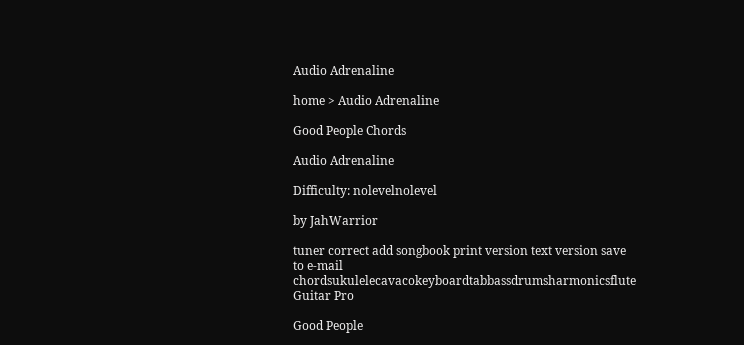Audio Adrenaline

home > Audio Adrenaline

Good People Chords

Audio Adrenaline

Difficulty: nolevelnolevel

by JahWarrior

tuner correct add songbook print version text version save to e-mail
chordsukulelecavacokeyboardtabbassdrumsharmonicsflute Guitar Pro

Good People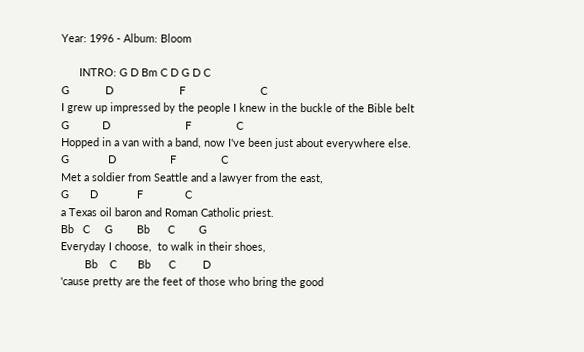Year: 1996 - Album: Bloom

      INTRO: G D Bm C D G D C
G            D                      F                         C
I grew up impressed by the people I knew in the buckle of the Bible belt
G           D                         F               C
Hopped in a van with a band, now I've been just about everywhere else.
G             D                  F               C
Met a soldier from Seattle and a lawyer from the east,
G       D             F              C
a Texas oil baron and Roman Catholic priest.
Bb   C     G        Bb      C        G
Everyday I choose,  to walk in their shoes,
        Bb    C       Bb      C         D
'cause pretty are the feet of those who bring the good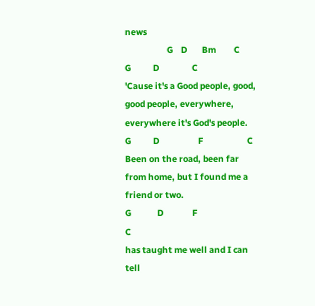news
                     G    D       Bm         C            G           D                C
'Cause it's a Good people, good, good people, everywhere, everywhere it's God's people.
G           D                   F                      C
Been on the road, been far from home, but I found me a friend or two.
G             D              F                             C
has taught me well and I can tell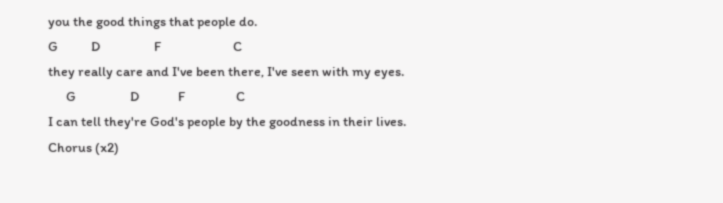you the good things that people do.
G           D                  F                        C
they really care and I've been there, I've seen with my eyes.
      G                  D             F                 C
I can tell they're God's people by the goodness in their lives.
Chorus (x2)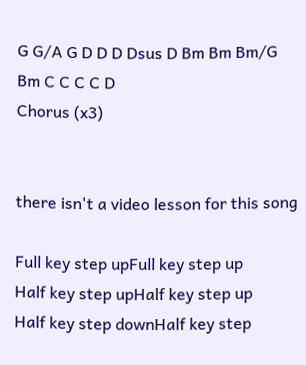G G/A G D D D Dsus D Bm Bm Bm/G Bm C C C C D
Chorus (x3)


there isn't a video lesson for this song

Full key step upFull key step up
Half key step upHalf key step up
Half key step downHalf key step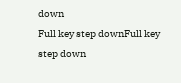down
Full key step downFull key step down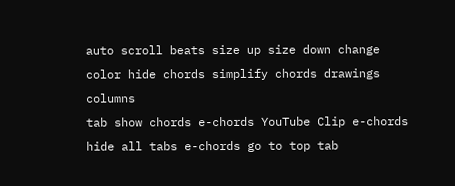auto scroll beats size up size down change color hide chords simplify chords drawings columns
tab show chords e-chords YouTube Clip e-chords hide all tabs e-chords go to top tab